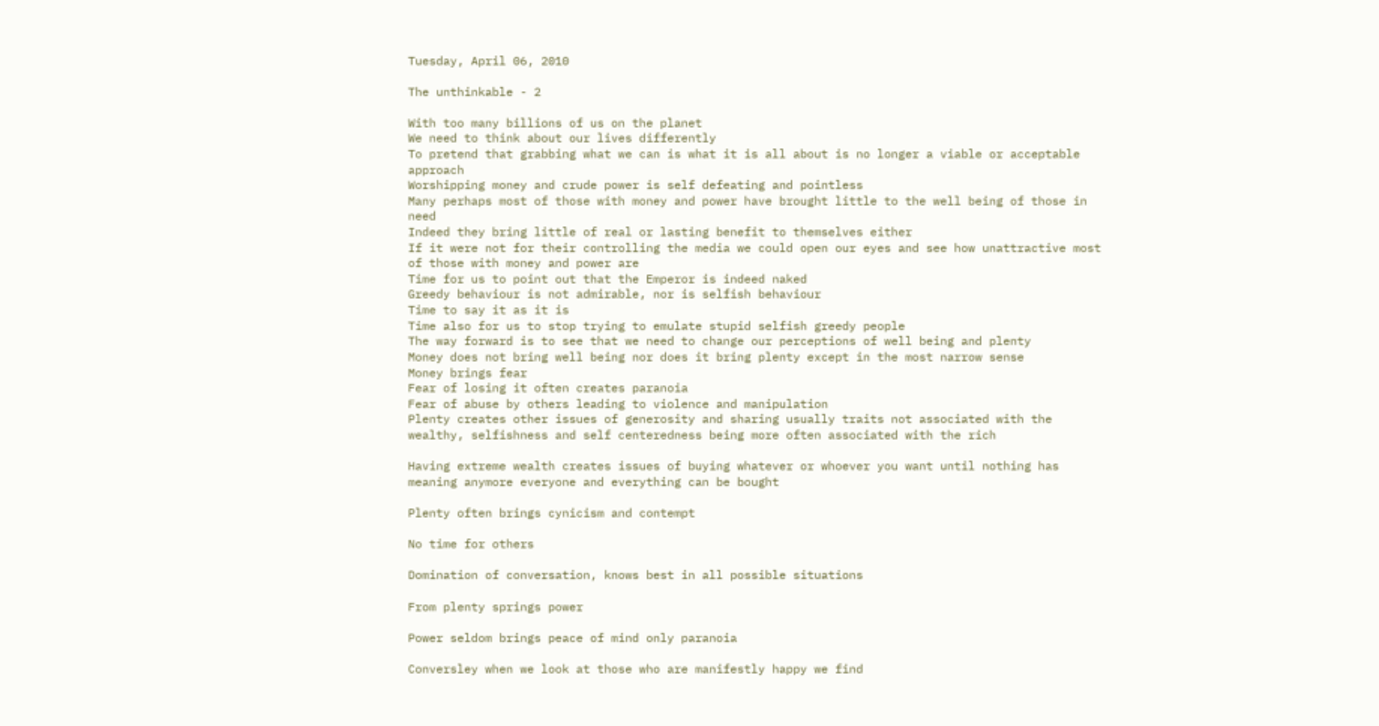Tuesday, April 06, 2010

The unthinkable - 2

With too many billions of us on the planet
We need to think about our lives differently
To pretend that grabbing what we can is what it is all about is no longer a viable or acceptable approach
Worshipping money and crude power is self defeating and pointless
Many perhaps most of those with money and power have brought little to the well being of those in need
Indeed they bring little of real or lasting benefit to themselves either
If it were not for their controlling the media we could open our eyes and see how unattractive most of those with money and power are
Time for us to point out that the Emperor is indeed naked
Greedy behaviour is not admirable, nor is selfish behaviour
Time to say it as it is
Time also for us to stop trying to emulate stupid selfish greedy people
The way forward is to see that we need to change our perceptions of well being and plenty
Money does not bring well being nor does it bring plenty except in the most narrow sense
Money brings fear
Fear of losing it often creates paranoia
Fear of abuse by others leading to violence and manipulation
Plenty creates other issues of generosity and sharing usually traits not associated with the wealthy, selfishness and self centeredness being more often associated with the rich

Having extreme wealth creates issues of buying whatever or whoever you want until nothing has meaning anymore everyone and everything can be bought

Plenty often brings cynicism and contempt

No time for others

Domination of conversation, knows best in all possible situations

From plenty springs power

Power seldom brings peace of mind only paranoia

Conversley when we look at those who are manifestly happy we find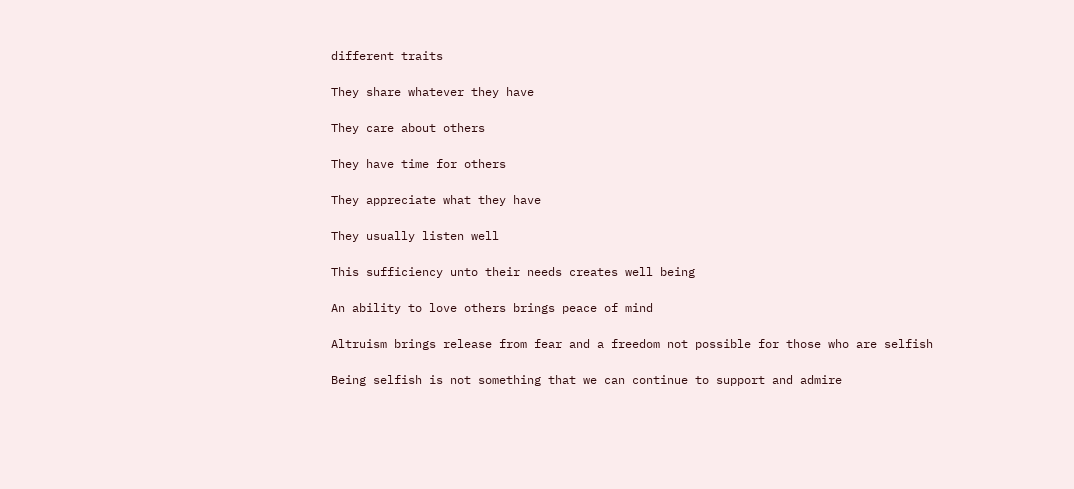different traits

They share whatever they have

They care about others

They have time for others

They appreciate what they have

They usually listen well

This sufficiency unto their needs creates well being

An ability to love others brings peace of mind

Altruism brings release from fear and a freedom not possible for those who are selfish

Being selfish is not something that we can continue to support and admire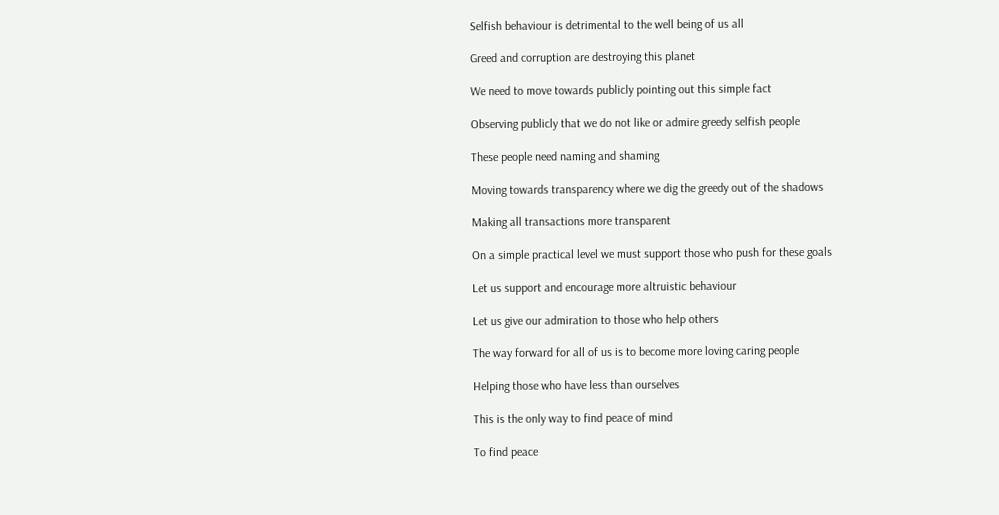Selfish behaviour is detrimental to the well being of us all

Greed and corruption are destroying this planet

We need to move towards publicly pointing out this simple fact

Observing publicly that we do not like or admire greedy selfish people

These people need naming and shaming

Moving towards transparency where we dig the greedy out of the shadows

Making all transactions more transparent

On a simple practical level we must support those who push for these goals

Let us support and encourage more altruistic behaviour

Let us give our admiration to those who help others

The way forward for all of us is to become more loving caring people

Helping those who have less than ourselves

This is the only way to find peace of mind

To find peace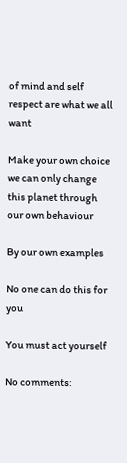of mind and self respect are what we all want

Make your own choice we can only change this planet through our own behaviour

By our own examples

No one can do this for you

You must act yourself

No comments: